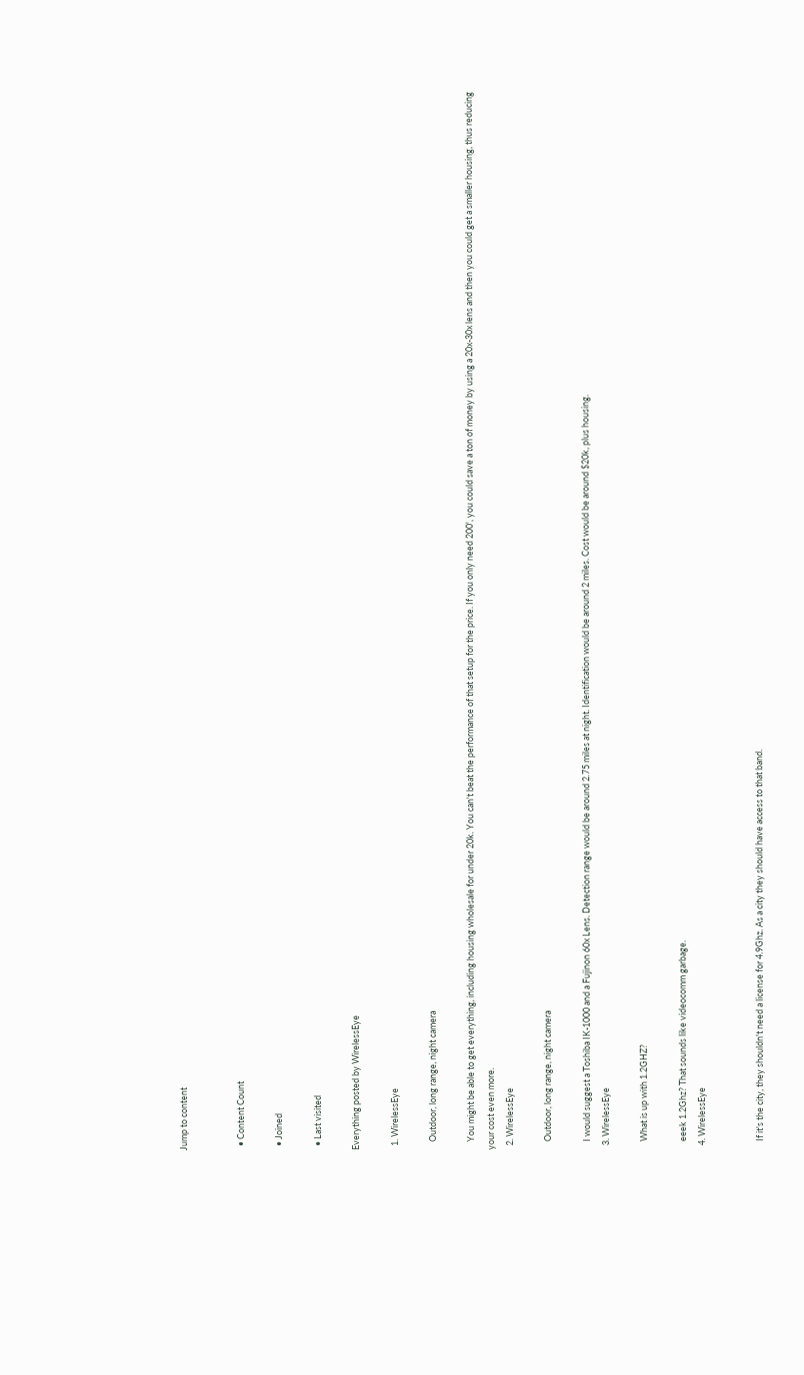Jump to content


  • Content Count

  • Joined

  • Last visited

Everything posted by WirelessEye

  1. WirelessEye

    Outdoor, long range, night camera

    You might be able to get everything, including housing wholesale for under 20k. You can't beat the performance of that setup for the price. If you only need 200', you could save a ton of money by using a 20x-30x lens and then you could get a smaller housing, thus reducing your cost even more.
  2. WirelessEye

    Outdoor, long range, night camera

    I would suggest a Toshiba IK-1000 and a Fujinon 60x Lens. Detection range would be around 2.75 miles at night. Identification would be around 2 miles. Cost would be around $20k, plus housing.
  3. WirelessEye

    What is up with 1.2GHZ?

    eeek 1.2Ghz? That sounds like videocomm garbage.
  4. WirelessEye


    If it's the city, they shouldn't need a license for 4.9Ghz. As a city they should have access to that band.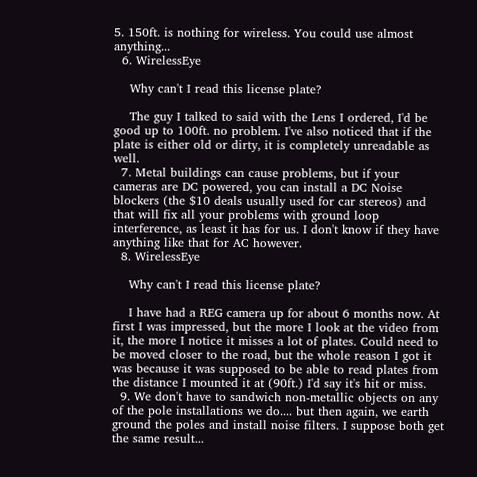5. 150ft. is nothing for wireless. You could use almost anything...
  6. WirelessEye

    Why can't I read this license plate?

    The guy I talked to said with the Lens I ordered, I'd be good up to 100ft. no problem. I've also noticed that if the plate is either old or dirty, it is completely unreadable as well.
  7. Metal buildings can cause problems, but if your cameras are DC powered, you can install a DC Noise blockers (the $10 deals usually used for car stereos) and that will fix all your problems with ground loop interference, as least it has for us. I don't know if they have anything like that for AC however.
  8. WirelessEye

    Why can't I read this license plate?

    I have had a REG camera up for about 6 months now. At first I was impressed, but the more I look at the video from it, the more I notice it misses a lot of plates. Could need to be moved closer to the road, but the whole reason I got it was because it was supposed to be able to read plates from the distance I mounted it at (90ft.) I'd say it's hit or miss.
  9. We don't have to sandwich non-metallic objects on any of the pole installations we do.... but then again, we earth ground the poles and install noise filters. I suppose both get the same result...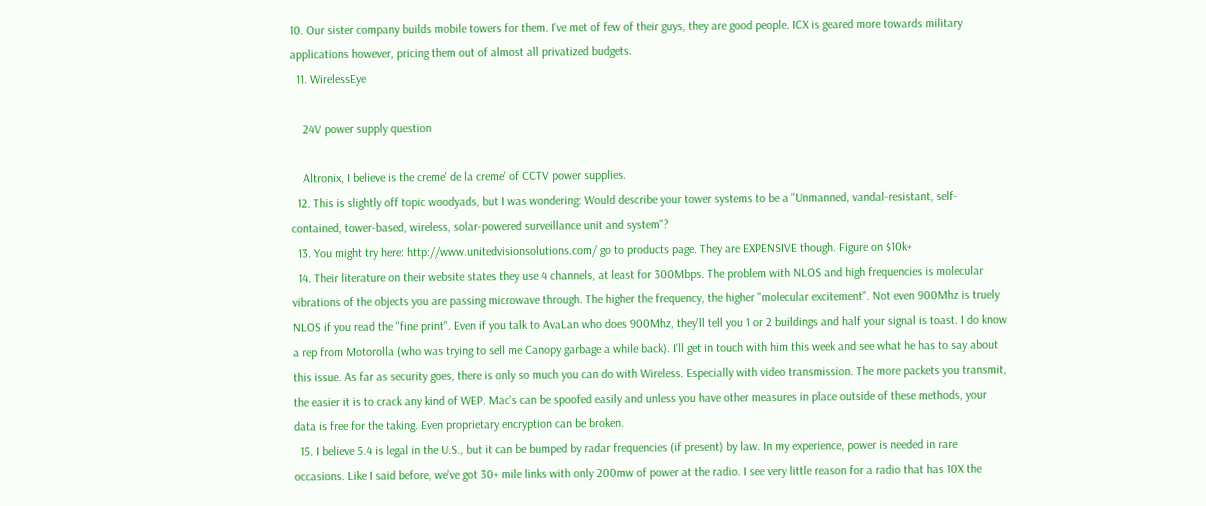10. Our sister company builds mobile towers for them. I've met of few of their guys, they are good people. ICX is geared more towards military applications however, pricing them out of almost all privatized budgets.
  11. WirelessEye

    24V power supply question

    Altronix, I believe is the creme' de la creme' of CCTV power supplies.
  12. This is slightly off topic woodyads, but I was wondering: Would describe your tower systems to be a "Unmanned, vandal-resistant, self-contained, tower-based, wireless, solar-powered surveillance unit and system"?
  13. You might try here: http://www.unitedvisionsolutions.com/ go to products page. They are EXPENSIVE though. Figure on $10k+
  14. Their literature on their website states they use 4 channels, at least for 300Mbps. The problem with NLOS and high frequencies is molecular vibrations of the objects you are passing microwave through. The higher the frequency, the higher "molecular excitement". Not even 900Mhz is truely NLOS if you read the "fine print". Even if you talk to AvaLan who does 900Mhz, they'll tell you 1 or 2 buildings and half your signal is toast. I do know a rep from Motorolla (who was trying to sell me Canopy garbage a while back). I'll get in touch with him this week and see what he has to say about this issue. As far as security goes, there is only so much you can do with Wireless. Especially with video transmission. The more packets you transmit, the easier it is to crack any kind of WEP. Mac's can be spoofed easily and unless you have other measures in place outside of these methods, your data is free for the taking. Even proprietary encryption can be broken.
  15. I believe 5.4 is legal in the U.S., but it can be bumped by radar frequencies (if present) by law. In my experience, power is needed in rare occasions. Like I said before, we've got 30+ mile links with only 200mw of power at the radio. I see very little reason for a radio that has 10X the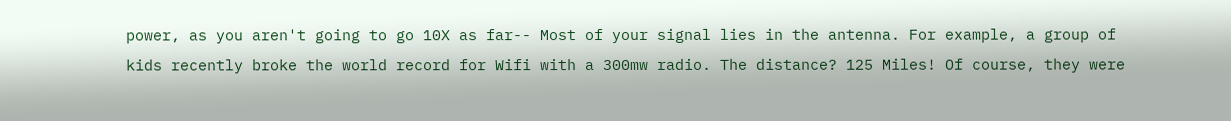power, as you aren't going to go 10X as far-- Most of your signal lies in the antenna. For example, a group of kids recently broke the world record for Wifi with a 300mw radio. The distance? 125 Miles! Of course, they were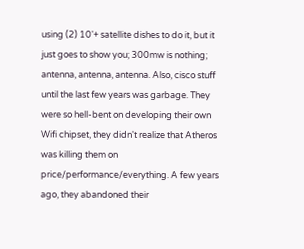using (2) 10'+ satellite dishes to do it, but it just goes to show you; 300mw is nothing; antenna, antenna, antenna. Also, cisco stuff until the last few years was garbage. They were so hell-bent on developing their own Wifi chipset, they didn't realize that Atheros was killing them on price/performance/everything. A few years ago, they abandoned their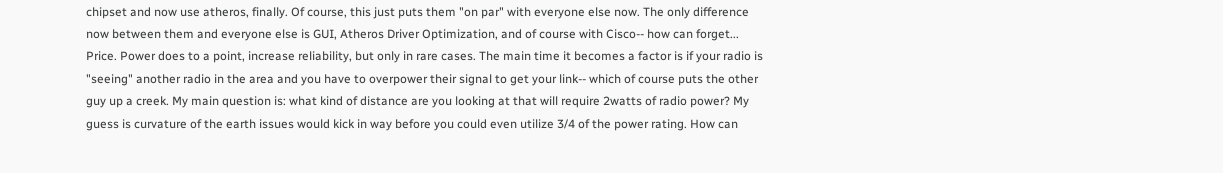chipset and now use atheros, finally. Of course, this just puts them "on par" with everyone else now. The only difference now between them and everyone else is GUI, Atheros Driver Optimization, and of course with Cisco-- how can forget... Price. Power does to a point, increase reliability, but only in rare cases. The main time it becomes a factor is if your radio is "seeing" another radio in the area and you have to overpower their signal to get your link-- which of course puts the other guy up a creek. My main question is: what kind of distance are you looking at that will require 2watts of radio power? My guess is curvature of the earth issues would kick in way before you could even utilize 3/4 of the power rating. How can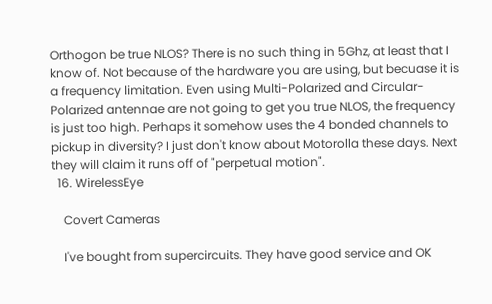Orthogon be true NLOS? There is no such thing in 5Ghz, at least that I know of. Not because of the hardware you are using, but becuase it is a frequency limitation. Even using Multi-Polarized and Circular-Polarized antennae are not going to get you true NLOS, the frequency is just too high. Perhaps it somehow uses the 4 bonded channels to pickup in diversity? I just don't know about Motorolla these days. Next they will claim it runs off of "perpetual motion".
  16. WirelessEye

    Covert Cameras

    I've bought from supercircuits. They have good service and OK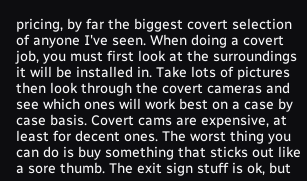pricing, by far the biggest covert selection of anyone I've seen. When doing a covert job, you must first look at the surroundings it will be installed in. Take lots of pictures then look through the covert cameras and see which ones will work best on a case by case basis. Covert cams are expensive, at least for decent ones. The worst thing you can do is buy something that sticks out like a sore thumb. The exit sign stuff is ok, but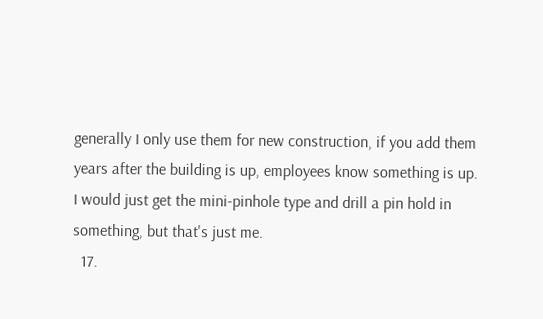generally I only use them for new construction, if you add them years after the building is up, employees know something is up. I would just get the mini-pinhole type and drill a pin hold in something, but that's just me.
  17.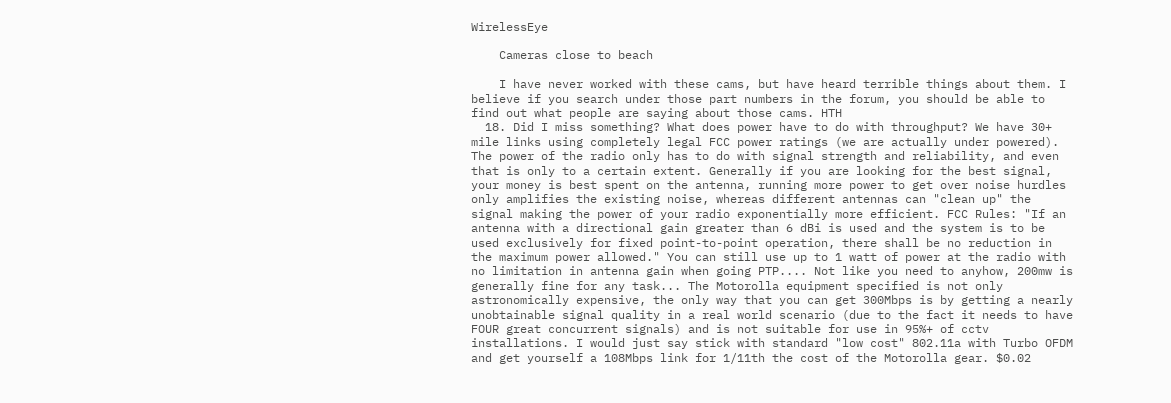WirelessEye

    Cameras close to beach

    I have never worked with these cams, but have heard terrible things about them. I believe if you search under those part numbers in the forum, you should be able to find out what people are saying about those cams. HTH
  18. Did I miss something? What does power have to do with throughput? We have 30+ mile links using completely legal FCC power ratings (we are actually under powered). The power of the radio only has to do with signal strength and reliability, and even that is only to a certain extent. Generally if you are looking for the best signal, your money is best spent on the antenna, running more power to get over noise hurdles only amplifies the existing noise, whereas different antennas can "clean up" the signal making the power of your radio exponentially more efficient. FCC Rules: "If an antenna with a directional gain greater than 6 dBi is used and the system is to be used exclusively for fixed point-to-point operation, there shall be no reduction in the maximum power allowed." You can still use up to 1 watt of power at the radio with no limitation in antenna gain when going PTP.... Not like you need to anyhow, 200mw is generally fine for any task... The Motorolla equipment specified is not only astronomically expensive, the only way that you can get 300Mbps is by getting a nearly unobtainable signal quality in a real world scenario (due to the fact it needs to have FOUR great concurrent signals) and is not suitable for use in 95%+ of cctv installations. I would just say stick with standard "low cost" 802.11a with Turbo OFDM and get yourself a 108Mbps link for 1/11th the cost of the Motorolla gear. $0.02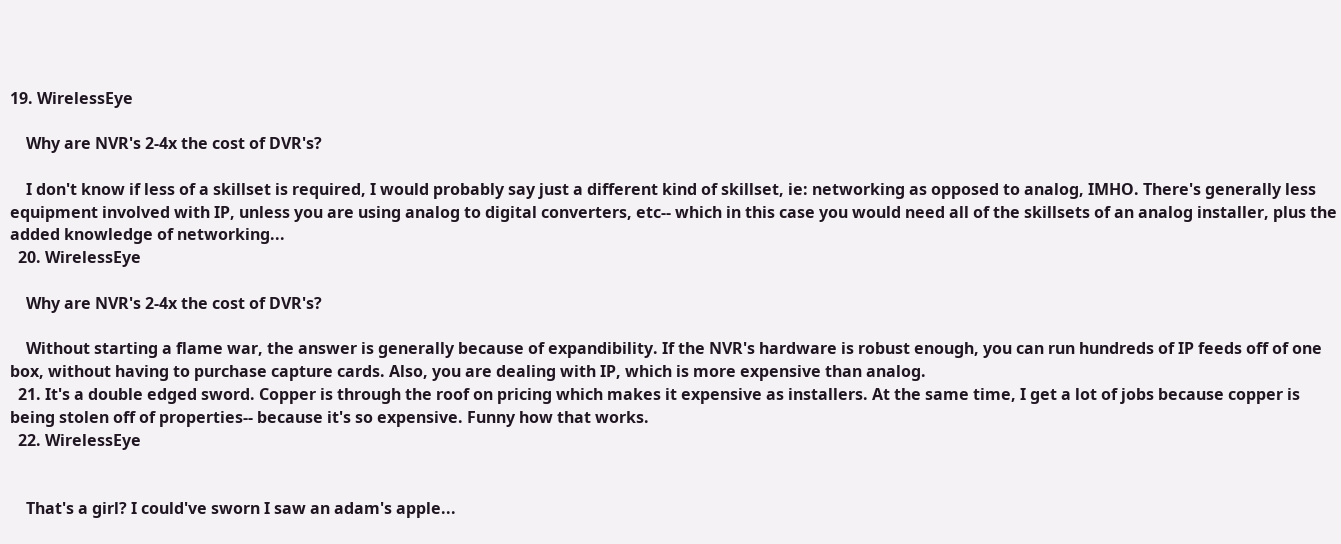19. WirelessEye

    Why are NVR's 2-4x the cost of DVR's?

    I don't know if less of a skillset is required, I would probably say just a different kind of skillset, ie: networking as opposed to analog, IMHO. There's generally less equipment involved with IP, unless you are using analog to digital converters, etc-- which in this case you would need all of the skillsets of an analog installer, plus the added knowledge of networking...
  20. WirelessEye

    Why are NVR's 2-4x the cost of DVR's?

    Without starting a flame war, the answer is generally because of expandibility. If the NVR's hardware is robust enough, you can run hundreds of IP feeds off of one box, without having to purchase capture cards. Also, you are dealing with IP, which is more expensive than analog.
  21. It's a double edged sword. Copper is through the roof on pricing which makes it expensive as installers. At the same time, I get a lot of jobs because copper is being stolen off of properties-- because it's so expensive. Funny how that works.
  22. WirelessEye


    That's a girl? I could've sworn I saw an adam's apple...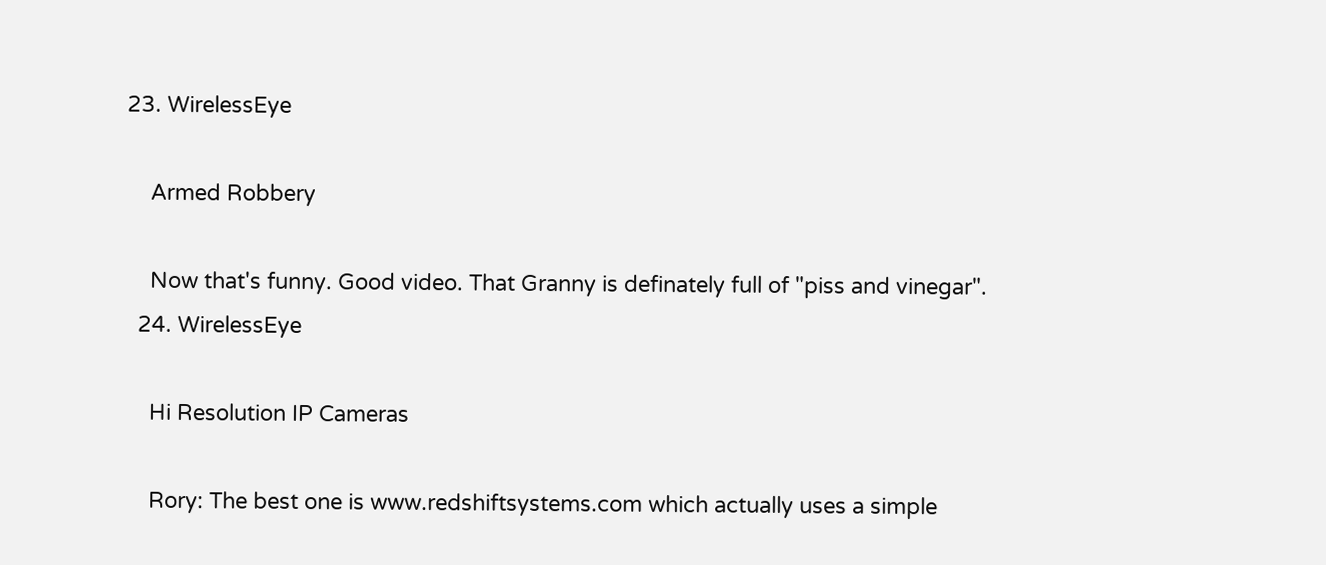23. WirelessEye

    Armed Robbery

    Now that's funny. Good video. That Granny is definately full of "piss and vinegar".
  24. WirelessEye

    Hi Resolution IP Cameras

    Rory: The best one is www.redshiftsystems.com which actually uses a simple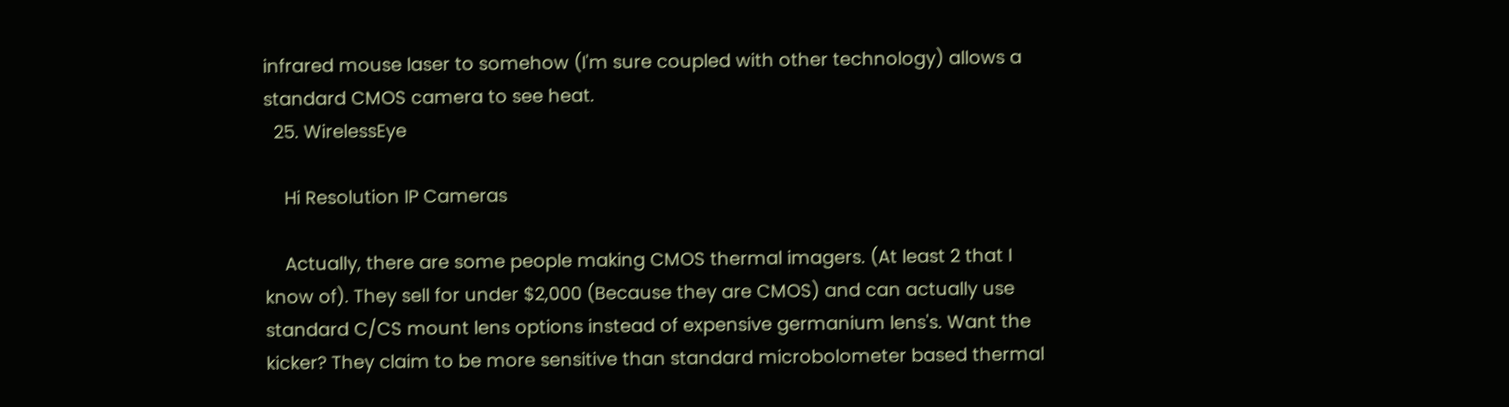infrared mouse laser to somehow (I'm sure coupled with other technology) allows a standard CMOS camera to see heat.
  25. WirelessEye

    Hi Resolution IP Cameras

    Actually, there are some people making CMOS thermal imagers. (At least 2 that I know of). They sell for under $2,000 (Because they are CMOS) and can actually use standard C/CS mount lens options instead of expensive germanium lens's. Want the kicker? They claim to be more sensitive than standard microbolometer based thermal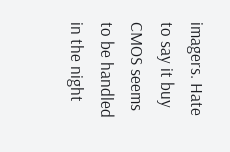imagers. Hate to say it buy CMOS seems to be handled in the night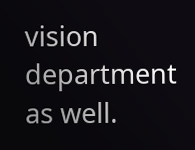vision department as well.